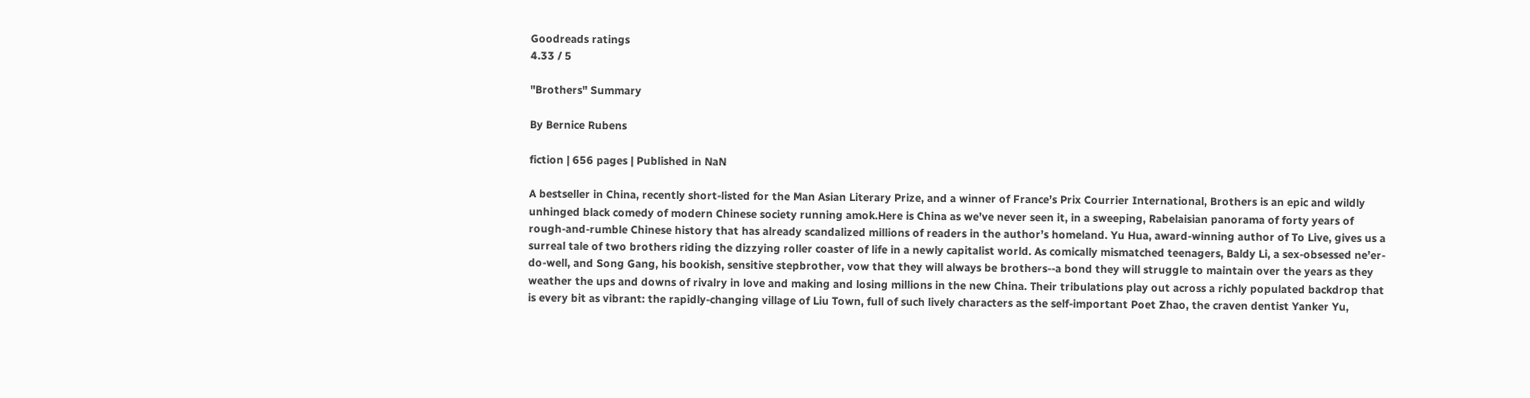Goodreads ratings
4.33 / 5

"Brothers" Summary

By Bernice Rubens

fiction | 656 pages | Published in NaN

A bestseller in China, recently short-listed for the Man Asian Literary Prize, and a winner of France’s Prix Courrier International, Brothers is an epic and wildly unhinged black comedy of modern Chinese society running amok.Here is China as we’ve never seen it, in a sweeping, Rabelaisian panorama of forty years of rough-and-rumble Chinese history that has already scandalized millions of readers in the author’s homeland. Yu Hua, award-winning author of To Live, gives us a surreal tale of two brothers riding the dizzying roller coaster of life in a newly capitalist world. As comically mismatched teenagers, Baldy Li, a sex-obsessed ne’er-do-well, and Song Gang, his bookish, sensitive stepbrother, vow that they will always be brothers--a bond they will struggle to maintain over the years as they weather the ups and downs of rivalry in love and making and losing millions in the new China. Their tribulations play out across a richly populated backdrop that is every bit as vibrant: the rapidly-changing village of Liu Town, full of such lively characters as the self-important Poet Zhao, the craven dentist Yanker Yu,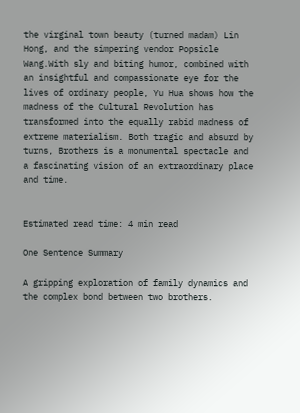the virginal town beauty (turned madam) Lin Hong, and the simpering vendor Popsicle Wang.With sly and biting humor, combined with an insightful and compassionate eye for the lives of ordinary people, Yu Hua shows how the madness of the Cultural Revolution has transformed into the equally rabid madness of extreme materialism. Both tragic and absurd by turns, Brothers is a monumental spectacle and a fascinating vision of an extraordinary place and time.


Estimated read time: 4 min read

One Sentence Summary

A gripping exploration of family dynamics and the complex bond between two brothers.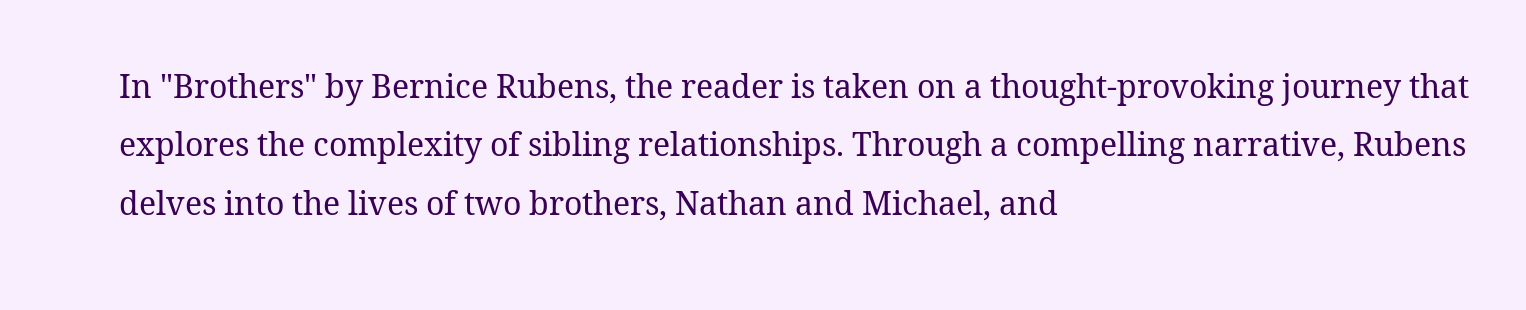In "Brothers" by Bernice Rubens, the reader is taken on a thought-provoking journey that explores the complexity of sibling relationships. Through a compelling narrative, Rubens delves into the lives of two brothers, Nathan and Michael, and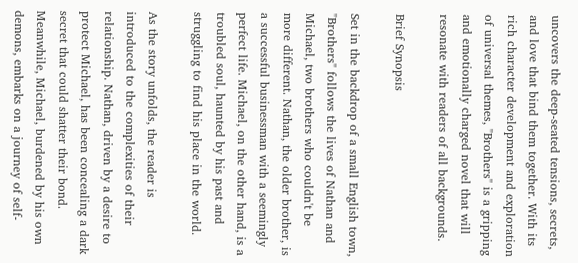uncovers the deep-seated tensions, secrets, and love that bind them together. With its rich character development and exploration of universal themes, "Brothers" is a gripping and emotionally charged novel that will resonate with readers of all backgrounds.

Brief Synopsis

Set in the backdrop of a small English town, "Brothers" follows the lives of Nathan and Michael, two brothers who couldn't be more different. Nathan, the older brother, is a successful businessman with a seemingly perfect life. Michael, on the other hand, is a troubled soul, haunted by his past and struggling to find his place in the world.

As the story unfolds, the reader is introduced to the complexities of their relationship. Nathan, driven by a desire to protect Michael, has been concealing a dark secret that could shatter their bond. Meanwhile, Michael, burdened by his own demons, embarks on a journey of self-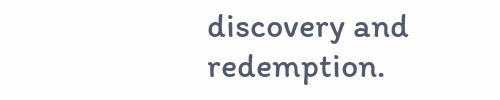discovery and redemption.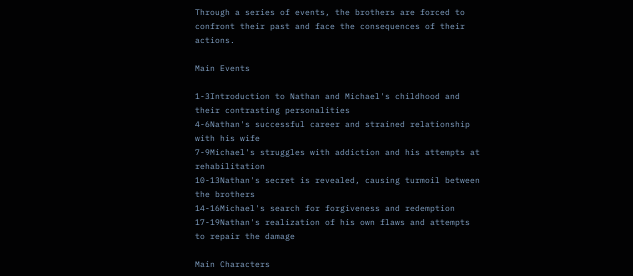Through a series of events, the brothers are forced to confront their past and face the consequences of their actions.

Main Events

1-3Introduction to Nathan and Michael's childhood and their contrasting personalities
4-6Nathan's successful career and strained relationship with his wife
7-9Michael's struggles with addiction and his attempts at rehabilitation
10-13Nathan's secret is revealed, causing turmoil between the brothers
14-16Michael's search for forgiveness and redemption
17-19Nathan's realization of his own flaws and attempts to repair the damage

Main Characters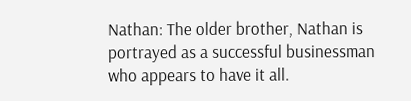Nathan: The older brother, Nathan is portrayed as a successful businessman who appears to have it all.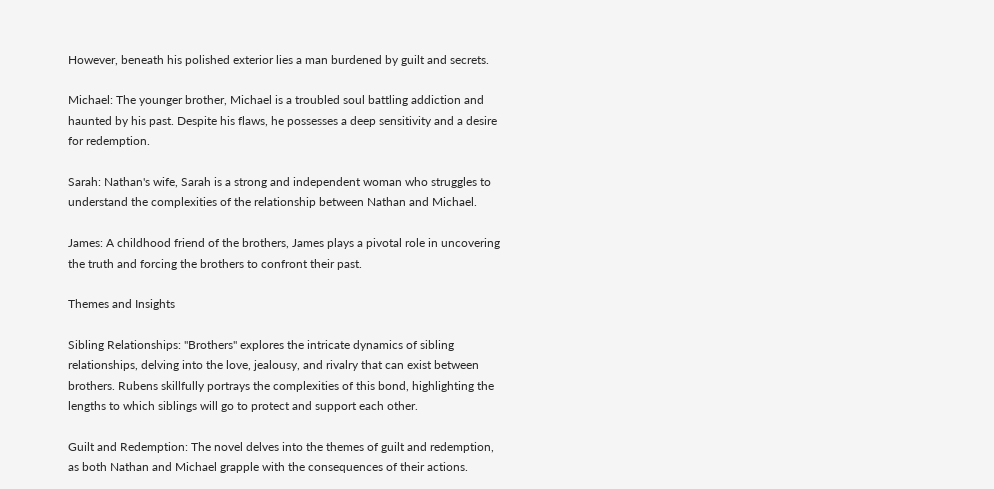However, beneath his polished exterior lies a man burdened by guilt and secrets.

Michael: The younger brother, Michael is a troubled soul battling addiction and haunted by his past. Despite his flaws, he possesses a deep sensitivity and a desire for redemption.

Sarah: Nathan's wife, Sarah is a strong and independent woman who struggles to understand the complexities of the relationship between Nathan and Michael.

James: A childhood friend of the brothers, James plays a pivotal role in uncovering the truth and forcing the brothers to confront their past.

Themes and Insights

Sibling Relationships: "Brothers" explores the intricate dynamics of sibling relationships, delving into the love, jealousy, and rivalry that can exist between brothers. Rubens skillfully portrays the complexities of this bond, highlighting the lengths to which siblings will go to protect and support each other.

Guilt and Redemption: The novel delves into the themes of guilt and redemption, as both Nathan and Michael grapple with the consequences of their actions.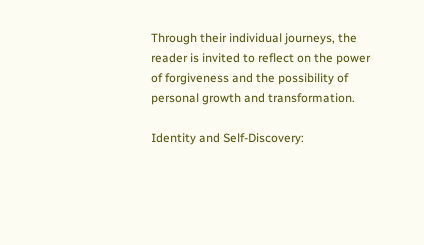Through their individual journeys, the reader is invited to reflect on the power of forgiveness and the possibility of personal growth and transformation.

Identity and Self-Discovery: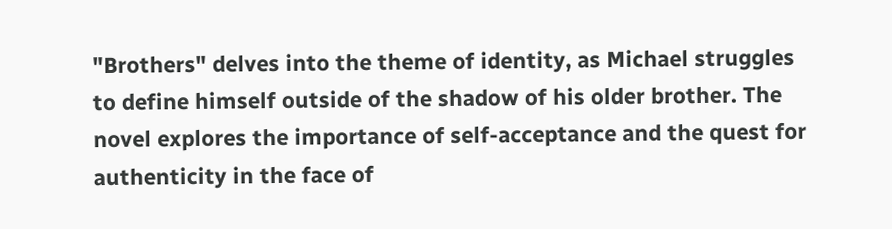"Brothers" delves into the theme of identity, as Michael struggles to define himself outside of the shadow of his older brother. The novel explores the importance of self-acceptance and the quest for authenticity in the face of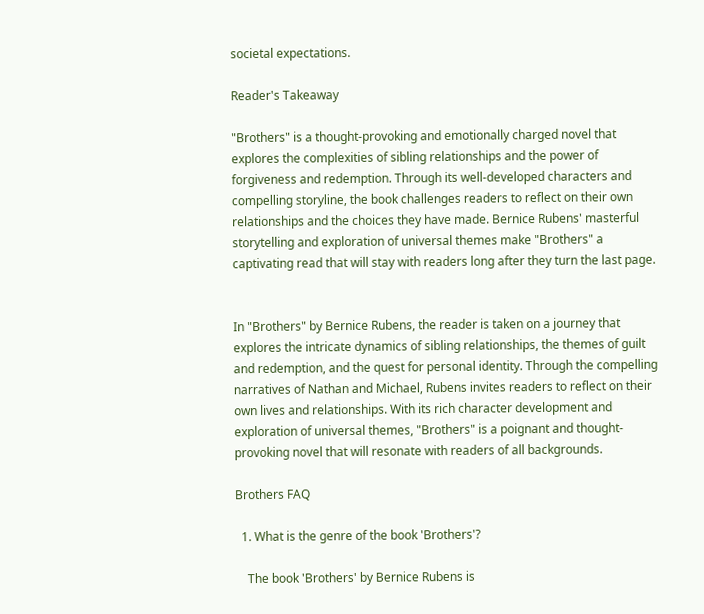societal expectations.

Reader's Takeaway

"Brothers" is a thought-provoking and emotionally charged novel that explores the complexities of sibling relationships and the power of forgiveness and redemption. Through its well-developed characters and compelling storyline, the book challenges readers to reflect on their own relationships and the choices they have made. Bernice Rubens' masterful storytelling and exploration of universal themes make "Brothers" a captivating read that will stay with readers long after they turn the last page.


In "Brothers" by Bernice Rubens, the reader is taken on a journey that explores the intricate dynamics of sibling relationships, the themes of guilt and redemption, and the quest for personal identity. Through the compelling narratives of Nathan and Michael, Rubens invites readers to reflect on their own lives and relationships. With its rich character development and exploration of universal themes, "Brothers" is a poignant and thought-provoking novel that will resonate with readers of all backgrounds.

Brothers FAQ

  1. What is the genre of the book 'Brothers'?

    The book 'Brothers' by Bernice Rubens is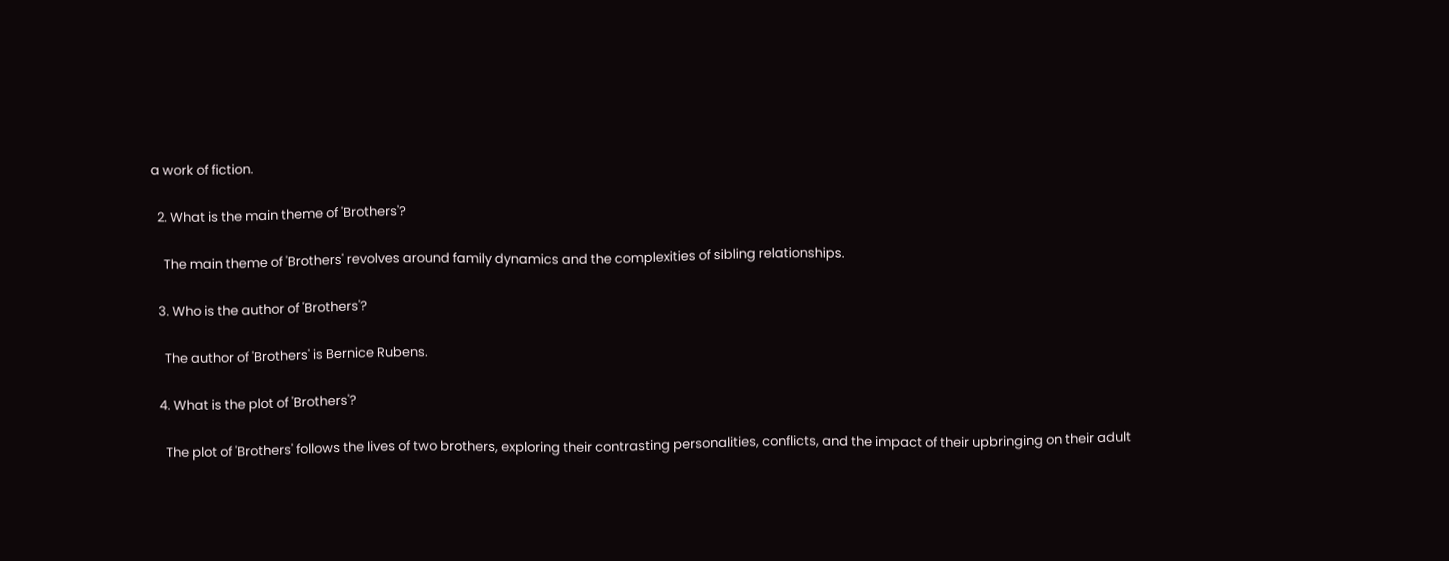a work of fiction.

  2. What is the main theme of 'Brothers'?

    The main theme of 'Brothers' revolves around family dynamics and the complexities of sibling relationships.

  3. Who is the author of 'Brothers'?

    The author of 'Brothers' is Bernice Rubens.

  4. What is the plot of 'Brothers'?

    The plot of 'Brothers' follows the lives of two brothers, exploring their contrasting personalities, conflicts, and the impact of their upbringing on their adult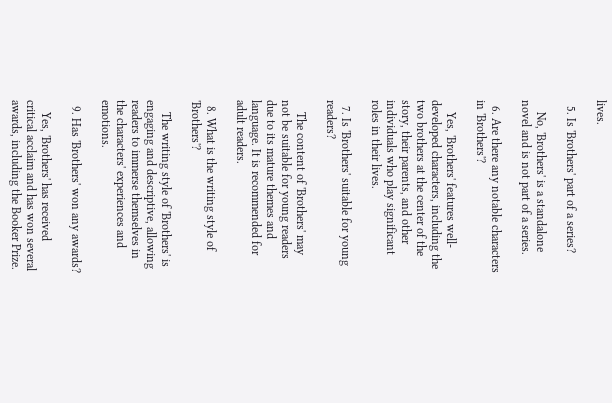lives.

  5. Is 'Brothers' part of a series?

    No, 'Brothers' is a standalone novel and is not part of a series.

  6. Are there any notable characters in 'Brothers'?

    Yes, 'Brothers' features well-developed characters, including the two brothers at the center of the story, their parents, and other individuals who play significant roles in their lives.

  7. Is 'Brothers' suitable for young readers?

    The content of 'Brothers' may not be suitable for young readers due to its mature themes and language. It is recommended for adult readers.

  8. What is the writing style of 'Brothers'?

    The writing style of 'Brothers' is engaging and descriptive, allowing readers to immerse themselves in the characters' experiences and emotions.

  9. Has 'Brothers' won any awards?

    Yes, 'Brothers' has received critical acclaim and has won several awards, including the Booker Prize.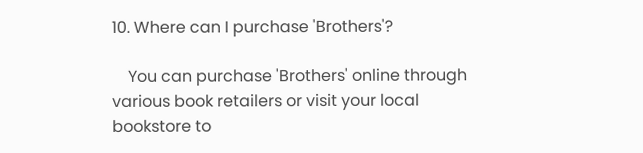10. Where can I purchase 'Brothers'?

    You can purchase 'Brothers' online through various book retailers or visit your local bookstore to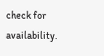check for availability.